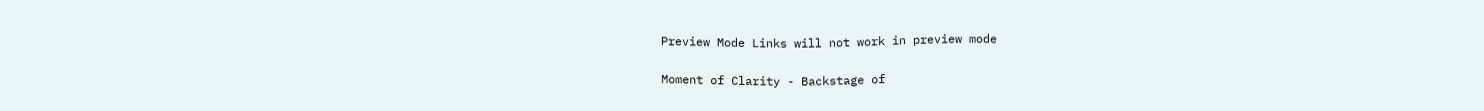Preview Mode Links will not work in preview mode

Moment of Clarity - Backstage of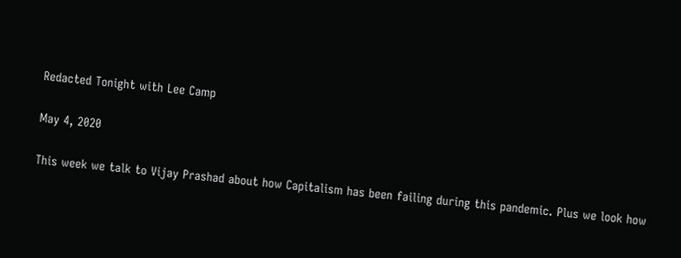Redacted Tonight with Lee Camp

May 4, 2020

This week we talk to Vijay Prashad about how Capitalism has been failing during this pandemic. Plus we look how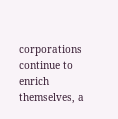corporations continue to enrich themselves, a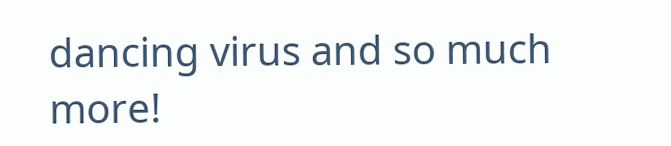dancing virus and so much more!